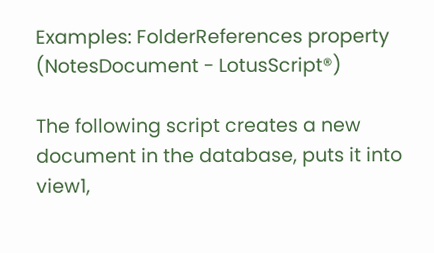Examples: FolderReferences property (NotesDocument - LotusScript®)

The following script creates a new document in the database, puts it into view1,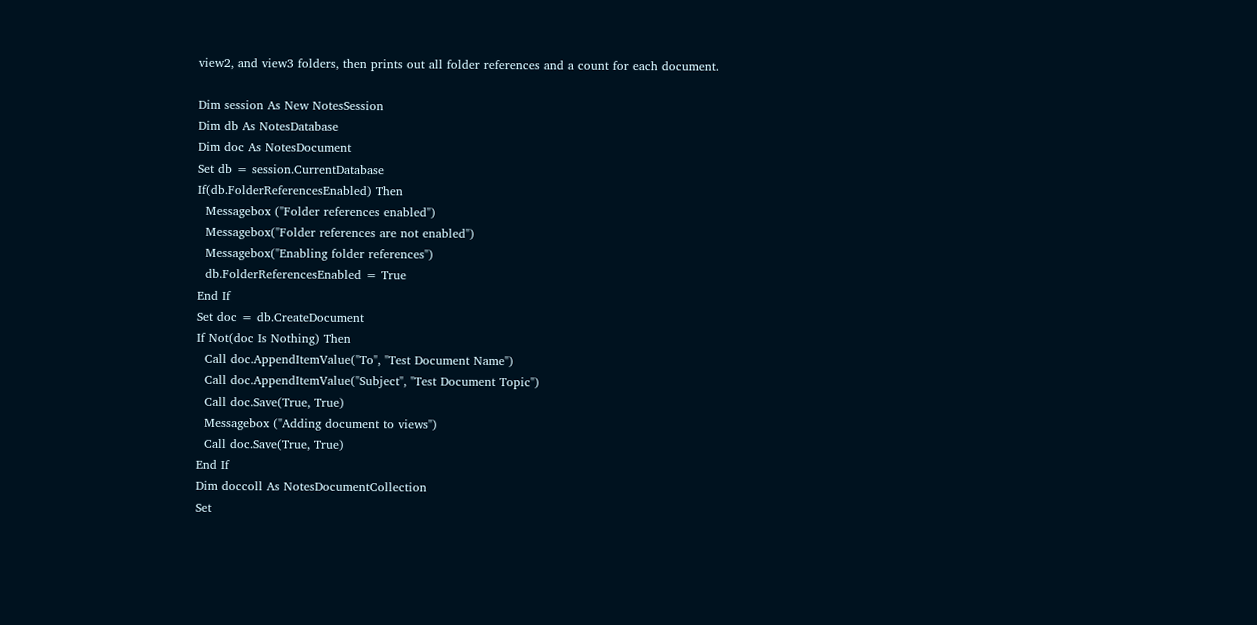view2, and view3 folders, then prints out all folder references and a count for each document.

Dim session As New NotesSession
Dim db As NotesDatabase
Dim doc As NotesDocument
Set db = session.CurrentDatabase
If(db.FolderReferencesEnabled) Then
  Messagebox ("Folder references enabled")
  Messagebox("Folder references are not enabled")
  Messagebox("Enabling folder references")
  db.FolderReferencesEnabled = True
End If
Set doc = db.CreateDocument
If Not(doc Is Nothing) Then
  Call doc.AppendItemValue("To", "Test Document Name")
  Call doc.AppendItemValue("Subject", "Test Document Topic")
  Call doc.Save(True, True)
  Messagebox ("Adding document to views")
  Call doc.Save(True, True)
End If
Dim doccoll As NotesDocumentCollection
Set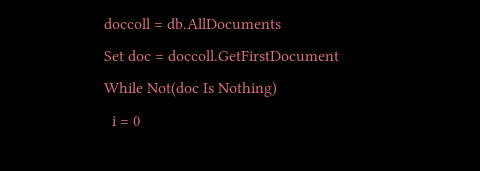doccoll = db.AllDocuments
Set doc = doccoll.GetFirstDocument
While Not(doc Is Nothing)
  i = 0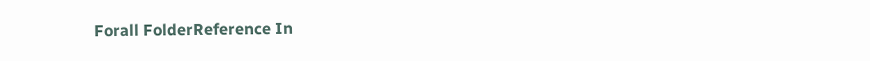Forall FolderReference In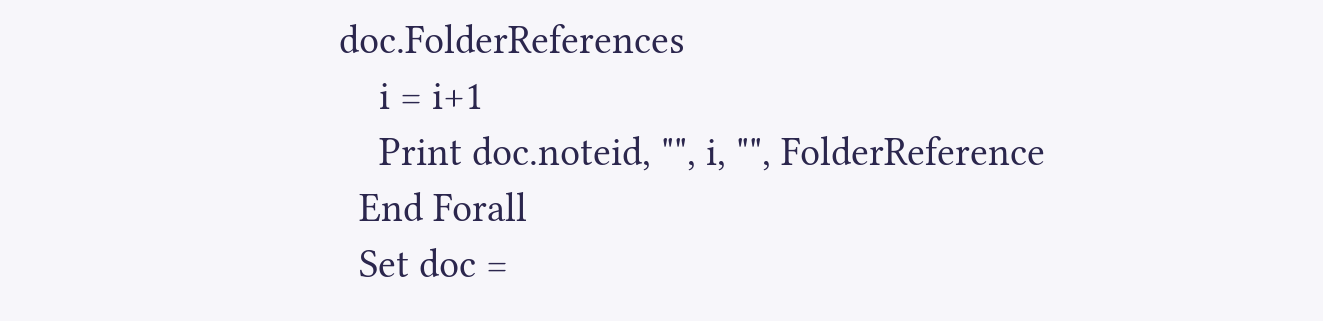doc.FolderReferences
    i = i+1
    Print doc.noteid, "", i, "", FolderReference
  End Forall
  Set doc =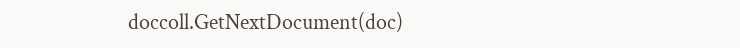doccoll.GetNextDocument(doc)